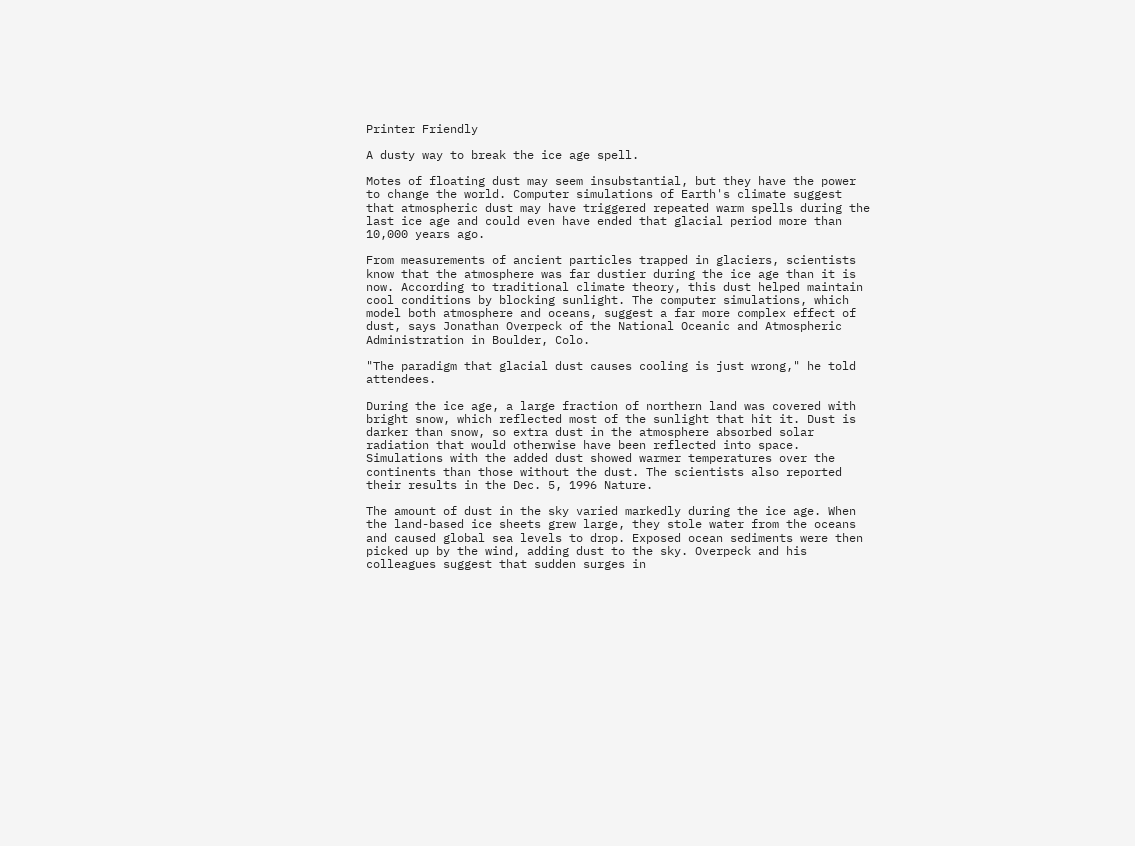Printer Friendly

A dusty way to break the ice age spell.

Motes of floating dust may seem insubstantial, but they have the power to change the world. Computer simulations of Earth's climate suggest that atmospheric dust may have triggered repeated warm spells during the last ice age and could even have ended that glacial period more than 10,000 years ago.

From measurements of ancient particles trapped in glaciers, scientists know that the atmosphere was far dustier during the ice age than it is now. According to traditional climate theory, this dust helped maintain cool conditions by blocking sunlight. The computer simulations, which model both atmosphere and oceans, suggest a far more complex effect of dust, says Jonathan Overpeck of the National Oceanic and Atmospheric Administration in Boulder, Colo.

"The paradigm that glacial dust causes cooling is just wrong," he told attendees.

During the ice age, a large fraction of northern land was covered with bright snow, which reflected most of the sunlight that hit it. Dust is darker than snow, so extra dust in the atmosphere absorbed solar radiation that would otherwise have been reflected into space. Simulations with the added dust showed warmer temperatures over the continents than those without the dust. The scientists also reported their results in the Dec. 5, 1996 Nature.

The amount of dust in the sky varied markedly during the ice age. When the land-based ice sheets grew large, they stole water from the oceans and caused global sea levels to drop. Exposed ocean sediments were then picked up by the wind, adding dust to the sky. Overpeck and his colleagues suggest that sudden surges in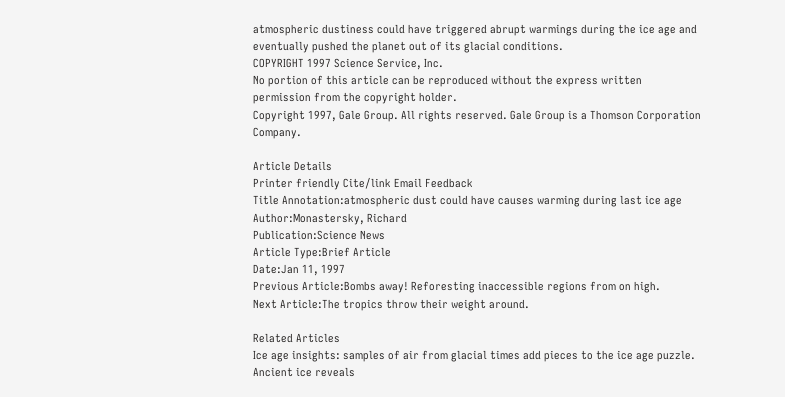atmospheric dustiness could have triggered abrupt warmings during the ice age and eventually pushed the planet out of its glacial conditions.
COPYRIGHT 1997 Science Service, Inc.
No portion of this article can be reproduced without the express written permission from the copyright holder.
Copyright 1997, Gale Group. All rights reserved. Gale Group is a Thomson Corporation Company.

Article Details
Printer friendly Cite/link Email Feedback
Title Annotation:atmospheric dust could have causes warming during last ice age
Author:Monastersky, Richard
Publication:Science News
Article Type:Brief Article
Date:Jan 11, 1997
Previous Article:Bombs away! Reforesting inaccessible regions from on high.
Next Article:The tropics throw their weight around.

Related Articles
Ice age insights: samples of air from glacial times add pieces to the ice age puzzle.
Ancient ice reveals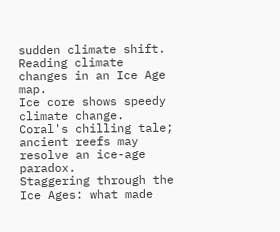sudden climate shift.
Reading climate changes in an Ice Age map.
Ice core shows speedy climate change.
Coral's chilling tale; ancient reefs may resolve an ice-age paradox.
Staggering through the Ice Ages: what made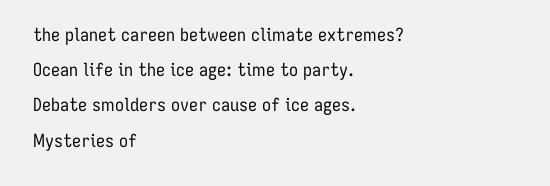the planet careen between climate extremes?
Ocean life in the ice age: time to party.
Debate smolders over cause of ice ages.
Mysteries of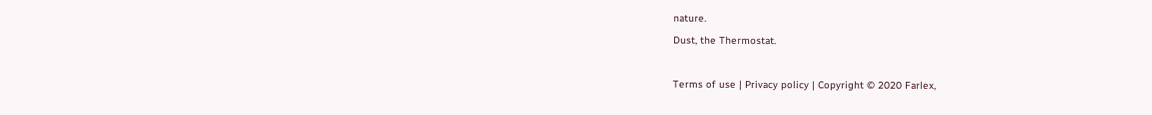nature.
Dust, the Thermostat.

Terms of use | Privacy policy | Copyright © 2020 Farlex,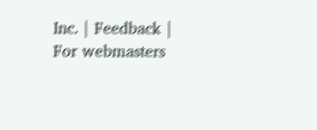Inc. | Feedback | For webmasters